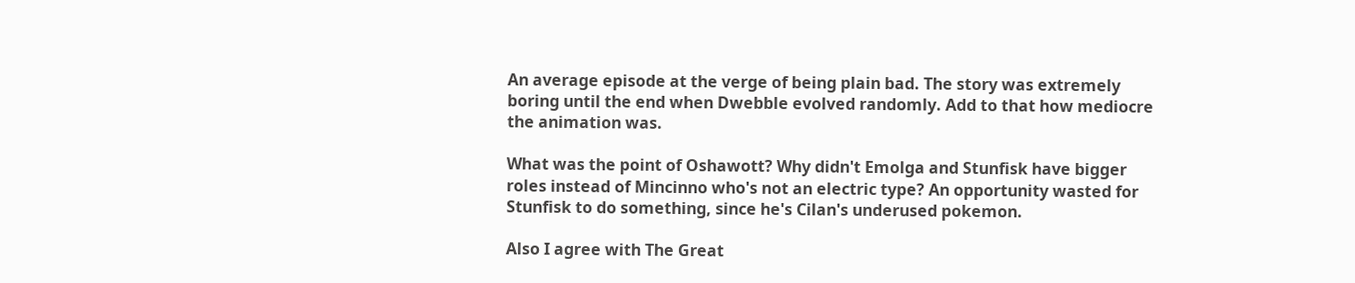An average episode at the verge of being plain bad. The story was extremely boring until the end when Dwebble evolved randomly. Add to that how mediocre the animation was.

What was the point of Oshawott? Why didn't Emolga and Stunfisk have bigger roles instead of Mincinno who's not an electric type? An opportunity wasted for Stunfisk to do something, since he's Cilan's underused pokemon.

Also I agree with The Great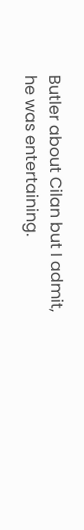Butler about Cilan but I admit, he was entertaining.